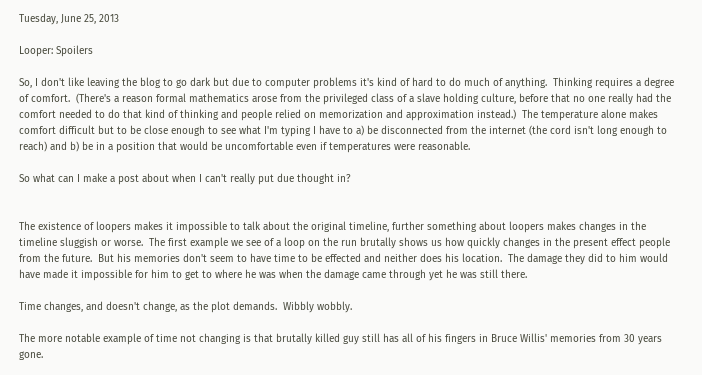Tuesday, June 25, 2013

Looper: Spoilers

So, I don't like leaving the blog to go dark but due to computer problems it's kind of hard to do much of anything.  Thinking requires a degree of comfort.  (There's a reason formal mathematics arose from the privileged class of a slave holding culture, before that no one really had the comfort needed to do that kind of thinking and people relied on memorization and approximation instead.)  The temperature alone makes comfort difficult but to be close enough to see what I'm typing I have to a) be disconnected from the internet (the cord isn't long enough to reach) and b) be in a position that would be uncomfortable even if temperatures were reasonable.

So what can I make a post about when I can't really put due thought in?


The existence of loopers makes it impossible to talk about the original timeline, further something about loopers makes changes in the timeline sluggish or worse.  The first example we see of a loop on the run brutally shows us how quickly changes in the present effect people from the future.  But his memories don't seem to have time to be effected and neither does his location.  The damage they did to him would have made it impossible for him to get to where he was when the damage came through yet he was still there.

Time changes, and doesn't change, as the plot demands.  Wibbly wobbly.

The more notable example of time not changing is that brutally killed guy still has all of his fingers in Bruce Willis' memories from 30 years gone.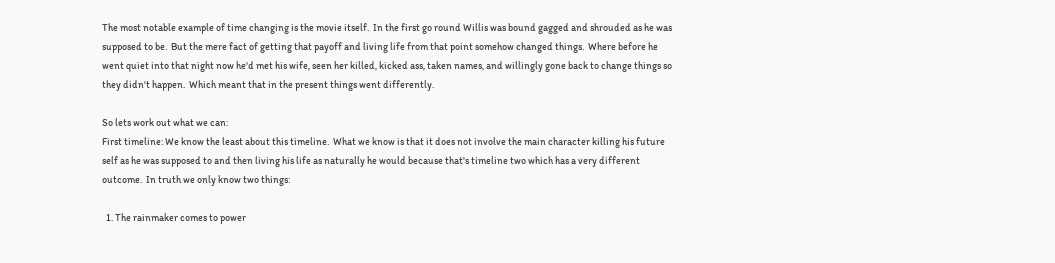The most notable example of time changing is the movie itself.  In the first go round Willis was bound gagged and shrouded as he was supposed to be.  But the mere fact of getting that payoff and living life from that point somehow changed things.  Where before he went quiet into that night now he'd met his wife, seen her killed, kicked ass, taken names, and willingly gone back to change things so they didn't happen.  Which meant that in the present things went differently.

So lets work out what we can:
First timeline: We know the least about this timeline.  What we know is that it does not involve the main character killing his future self as he was supposed to and then living his life as naturally he would because that's timeline two which has a very different outcome.  In truth we only know two things:

  1. The rainmaker comes to power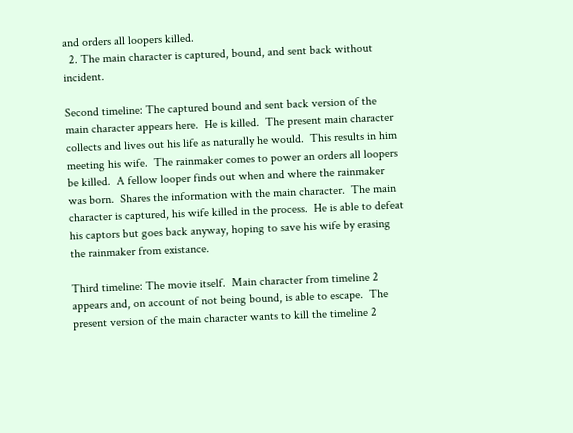and orders all loopers killed.
  2. The main character is captured, bound, and sent back without incident.

Second timeline: The captured bound and sent back version of the main character appears here.  He is killed.  The present main character collects and lives out his life as naturally he would.  This results in him meeting his wife.  The rainmaker comes to power an orders all loopers be killed.  A fellow looper finds out when and where the rainmaker was born.  Shares the information with the main character.  The main character is captured, his wife killed in the process.  He is able to defeat his captors but goes back anyway, hoping to save his wife by erasing the rainmaker from existance.

Third timeline: The movie itself.  Main character from timeline 2 appears and, on account of not being bound, is able to escape.  The present version of the main character wants to kill the timeline 2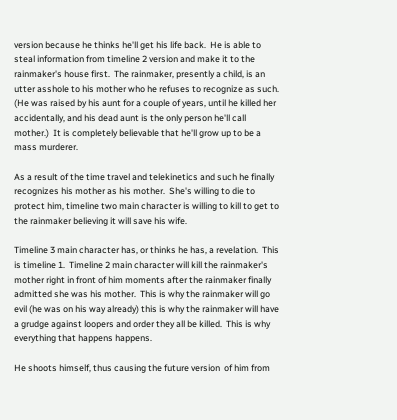version because he thinks he'll get his life back.  He is able to steal information from timeline 2 version and make it to the rainmaker's house first.  The rainmaker, presently a child, is an utter asshole to his mother who he refuses to recognize as such.  (He was raised by his aunt for a couple of years, until he killed her accidentally, and his dead aunt is the only person he'll call mother.)  It is completely believable that he'll grow up to be a mass murderer.

As a result of the time travel and telekinetics and such he finally recognizes his mother as his mother.  She's willing to die to protect him, timeline two main character is willing to kill to get to the rainmaker believing it will save his wife.

Timeline 3 main character has, or thinks he has, a revelation.  This is timeline 1.  Timeline 2 main character will kill the rainmaker's mother right in front of him moments after the rainmaker finally admitted she was his mother.  This is why the rainmaker will go evil (he was on his way already) this is why the rainmaker will have a grudge against loopers and order they all be killed.  This is why everything that happens happens.

He shoots himself, thus causing the future version  of him from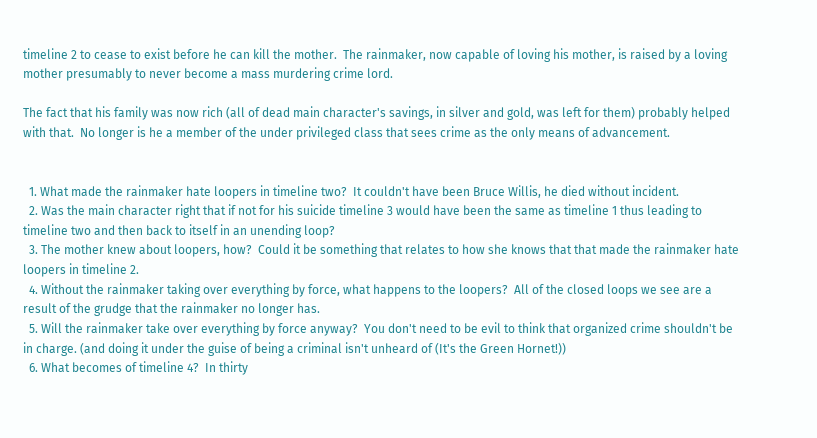timeline 2 to cease to exist before he can kill the mother.  The rainmaker, now capable of loving his mother, is raised by a loving mother presumably to never become a mass murdering crime lord.

The fact that his family was now rich (all of dead main character's savings, in silver and gold, was left for them) probably helped with that.  No longer is he a member of the under privileged class that sees crime as the only means of advancement.


  1. What made the rainmaker hate loopers in timeline two?  It couldn't have been Bruce Willis, he died without incident.
  2. Was the main character right that if not for his suicide timeline 3 would have been the same as timeline 1 thus leading to timeline two and then back to itself in an unending loop?
  3. The mother knew about loopers, how?  Could it be something that relates to how she knows that that made the rainmaker hate loopers in timeline 2.
  4. Without the rainmaker taking over everything by force, what happens to the loopers?  All of the closed loops we see are a result of the grudge that the rainmaker no longer has.
  5. Will the rainmaker take over everything by force anyway?  You don't need to be evil to think that organized crime shouldn't be in charge. (and doing it under the guise of being a criminal isn't unheard of (It's the Green Hornet!))
  6. What becomes of timeline 4?  In thirty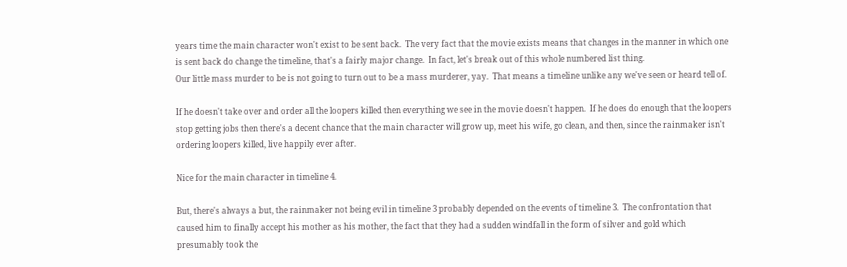years time the main character won't exist to be sent back.  The very fact that the movie exists means that changes in the manner in which one is sent back do change the timeline, that's a fairly major change.  In fact, let's break out of this whole numbered list thing.
Our little mass murder to be is not going to turn out to be a mass murderer, yay.  That means a timeline unlike any we've seen or heard tell of.

If he doesn't take over and order all the loopers killed then everything we see in the movie doesn't happen.  If he does do enough that the loopers stop getting jobs then there's a decent chance that the main character will grow up, meet his wife, go clean, and then, since the rainmaker isn't ordering loopers killed, live happily ever after.

Nice for the main character in timeline 4.

But, there's always a but, the rainmaker not being evil in timeline 3 probably depended on the events of timeline 3.  The confrontation that caused him to finally accept his mother as his mother, the fact that they had a sudden windfall in the form of silver and gold which presumably took the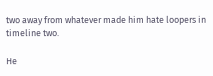two away from whatever made him hate loopers in timeline two.

He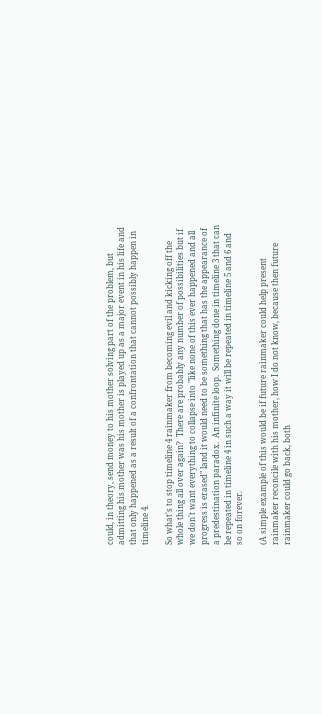could, in theory, send money to his mother solving part of the problem, but admitting his mother was his mother is played up as a major event in his life and that only happened as a result of a confrontation that cannot possibly happen in timeline 4.

So what's to stop timeline 4 rainmaker from becoming evil and kicking off the whole thing all over again?  There are probably any number of possibilities but if we don't want everything to collapse into "like none of this ever happened and all progress is erased" land it would need to be something that has the appearance of a predestination paradox.  An infinite loop.  Something done in timeline 3 that can be repeated in timeline 4 in such a way it will be repeated in timeline 5 and 6 and so on forever.

(A simple example of this would be if future rainmaker could help present rainmaker reconcile with his mother, how I do not know, because then future rainmaker could go back, both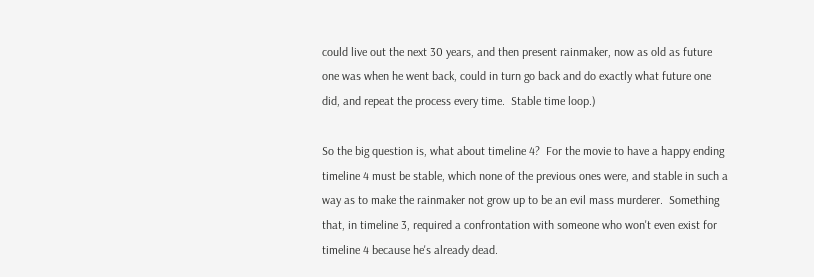could live out the next 30 years, and then present rainmaker, now as old as future one was when he went back, could in turn go back and do exactly what future one did, and repeat the process every time.  Stable time loop.)

So the big question is, what about timeline 4?  For the movie to have a happy ending timeline 4 must be stable, which none of the previous ones were, and stable in such a way as to make the rainmaker not grow up to be an evil mass murderer.  Something that, in timeline 3, required a confrontation with someone who won't even exist for timeline 4 because he's already dead.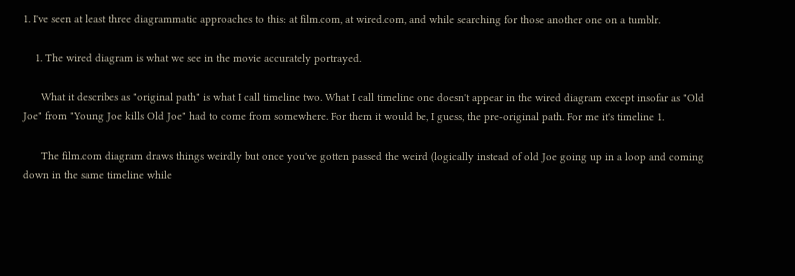1. I've seen at least three diagrammatic approaches to this: at film.com, at wired.com, and while searching for those another one on a tumblr.

    1. The wired diagram is what we see in the movie accurately portrayed.

      What it describes as "original path" is what I call timeline two. What I call timeline one doesn't appear in the wired diagram except insofar as "Old Joe" from "Young Joe kills Old Joe" had to come from somewhere. For them it would be, I guess, the pre-original path. For me it's timeline 1.

      The film.com diagram draws things weirdly but once you've gotten passed the weird (logically instead of old Joe going up in a loop and coming down in the same timeline while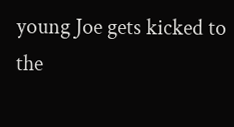young Joe gets kicked to the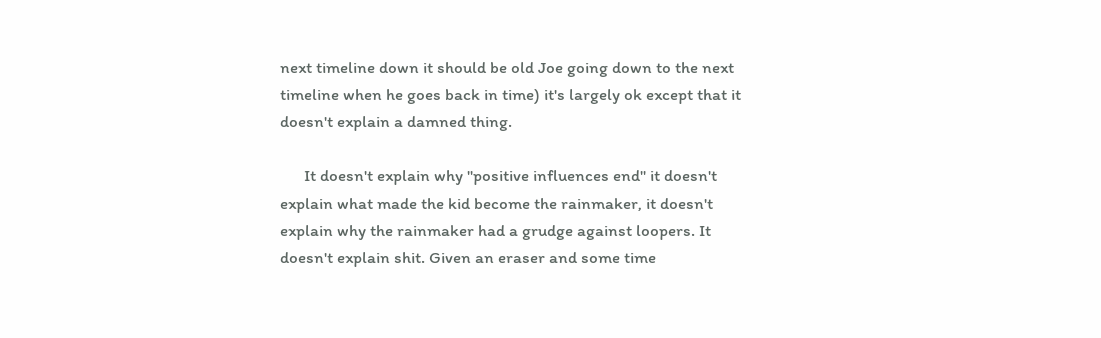next timeline down it should be old Joe going down to the next timeline when he goes back in time) it's largely ok except that it doesn't explain a damned thing.

      It doesn't explain why "positive influences end" it doesn't explain what made the kid become the rainmaker, it doesn't explain why the rainmaker had a grudge against loopers. It doesn't explain shit. Given an eraser and some time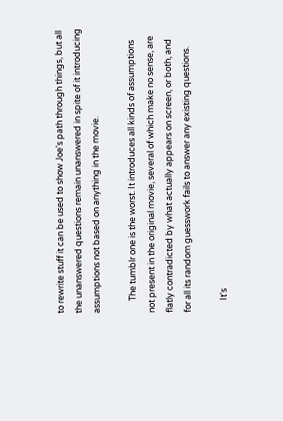to rewrite stuff it can be used to show Joe's path through things, but all the unanswered questions remain unanswered in spite of it introducing assumptions not based on anything in the movie.

      The tumblr one is the worst. It introduces all kinds of assumptions not present in the original movie, several of which make no sense, are flatly contradicted by what actually appears on screen, or both, and for all its random guesswork fails to answer any existing questions.

      It's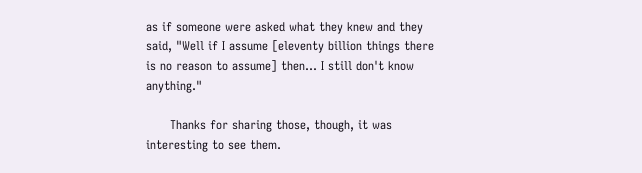as if someone were asked what they knew and they said, "Well if I assume [eleventy billion things there is no reason to assume] then... I still don't know anything."

      Thanks for sharing those, though, it was interesting to see them.